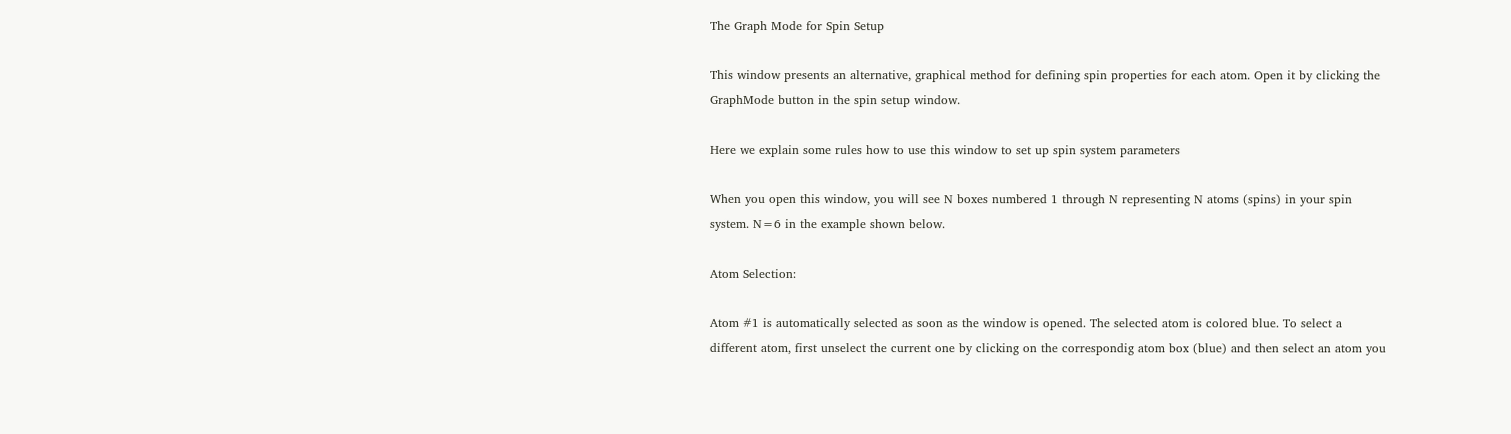The Graph Mode for Spin Setup

This window presents an alternative, graphical method for defining spin properties for each atom. Open it by clicking the GraphMode button in the spin setup window.

Here we explain some rules how to use this window to set up spin system parameters

When you open this window, you will see N boxes numbered 1 through N representing N atoms (spins) in your spin system. N=6 in the example shown below.

Atom Selection:

Atom #1 is automatically selected as soon as the window is opened. The selected atom is colored blue. To select a different atom, first unselect the current one by clicking on the correspondig atom box (blue) and then select an atom you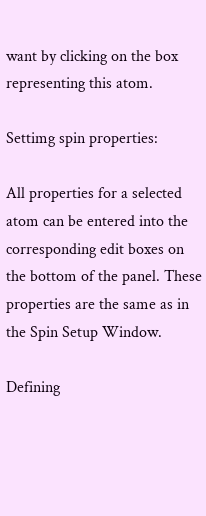want by clicking on the box representing this atom.

Settimg spin properties:

All properties for a selected atom can be entered into the corresponding edit boxes on the bottom of the panel. These properties are the same as in the Spin Setup Window.

Defining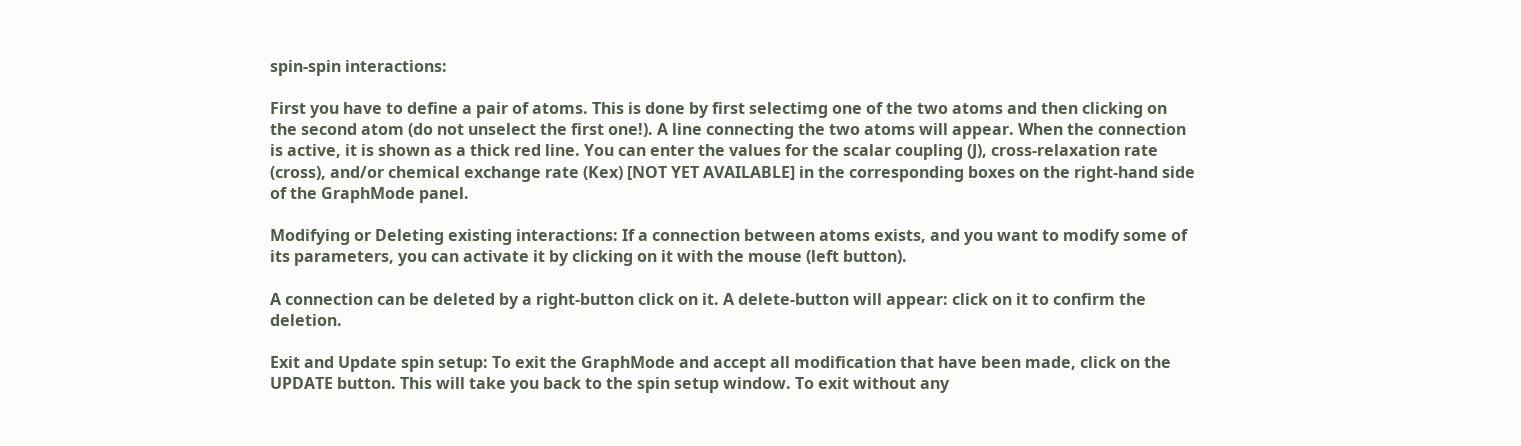spin-spin interactions:

First you have to define a pair of atoms. This is done by first selectimg one of the two atoms and then clicking on the second atom (do not unselect the first one!). A line connecting the two atoms will appear. When the connection is active, it is shown as a thick red line. You can enter the values for the scalar coupling (J), cross-relaxation rate (cross), and/or chemical exchange rate (Kex) [NOT YET AVAILABLE] in the corresponding boxes on the right-hand side of the GraphMode panel.

Modifying or Deleting existing interactions: If a connection between atoms exists, and you want to modify some of its parameters, you can activate it by clicking on it with the mouse (left button).

A connection can be deleted by a right-button click on it. A delete-button will appear: click on it to confirm the deletion.

Exit and Update spin setup: To exit the GraphMode and accept all modification that have been made, click on the UPDATE button. This will take you back to the spin setup window. To exit without any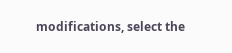modifications, select the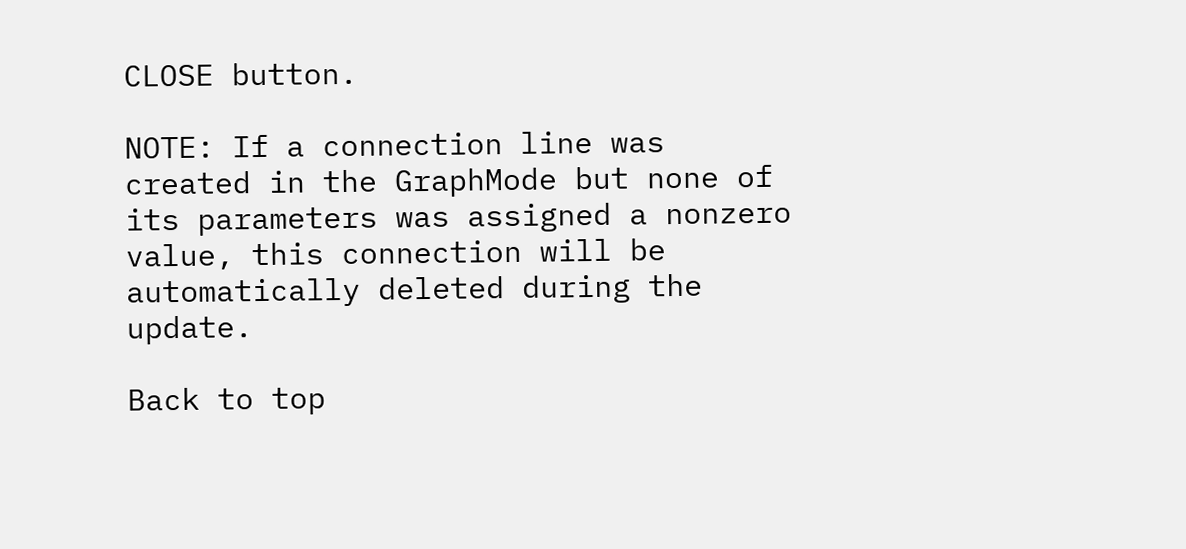CLOSE button.

NOTE: If a connection line was created in the GraphMode but none of its parameters was assigned a nonzero value, this connection will be automatically deleted during the update.

Back to top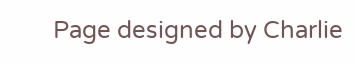Page designed by Charlie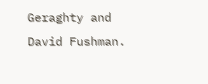Geraghty and David Fushman.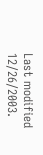Last modified 12/26/2003.